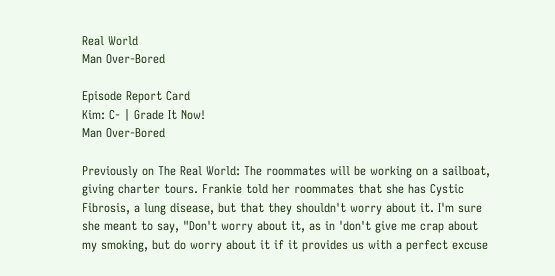Real World
Man Over-Bored

Episode Report Card
Kim: C- | Grade It Now!
Man Over-Bored

Previously on The Real World: The roommates will be working on a sailboat, giving charter tours. Frankie told her roommates that she has Cystic Fibrosis, a lung disease, but that they shouldn't worry about it. I'm sure she meant to say, "Don't worry about it, as in 'don't give me crap about my smoking, but do worry about it if it provides us with a perfect excuse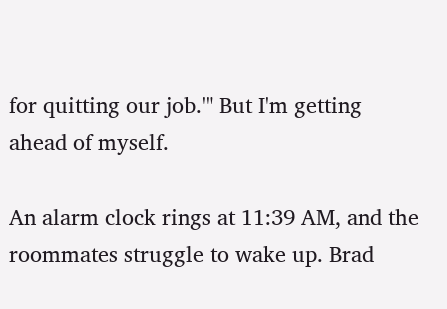for quitting our job.'" But I'm getting ahead of myself.

An alarm clock rings at 11:39 AM, and the roommates struggle to wake up. Brad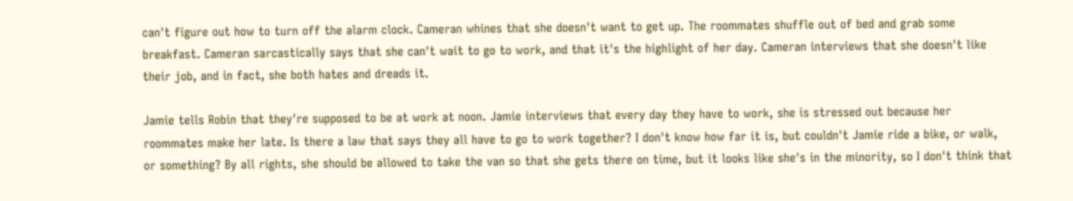can't figure out how to turn off the alarm clock. Cameran whines that she doesn't want to get up. The roommates shuffle out of bed and grab some breakfast. Cameran sarcastically says that she can't wait to go to work, and that it's the highlight of her day. Cameran interviews that she doesn't like their job, and in fact, she both hates and dreads it.

Jamie tells Robin that they're supposed to be at work at noon. Jamie interviews that every day they have to work, she is stressed out because her roommates make her late. Is there a law that says they all have to go to work together? I don't know how far it is, but couldn't Jamie ride a bike, or walk, or something? By all rights, she should be allowed to take the van so that she gets there on time, but it looks like she's in the minority, so I don't think that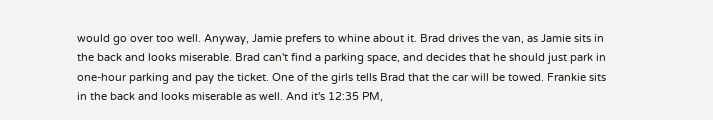would go over too well. Anyway, Jamie prefers to whine about it. Brad drives the van, as Jamie sits in the back and looks miserable. Brad can't find a parking space, and decides that he should just park in one-hour parking and pay the ticket. One of the girls tells Brad that the car will be towed. Frankie sits in the back and looks miserable as well. And it's 12:35 PM,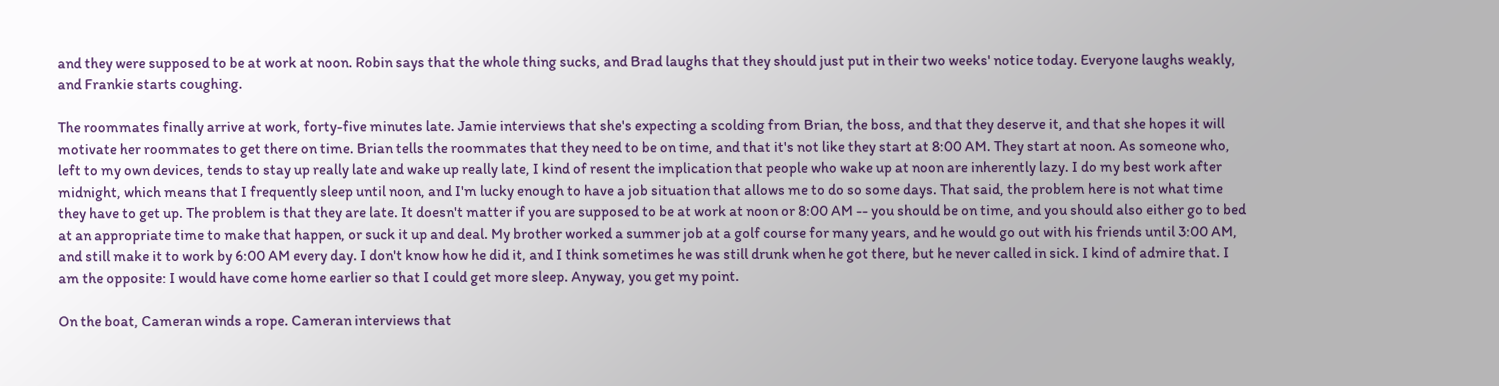and they were supposed to be at work at noon. Robin says that the whole thing sucks, and Brad laughs that they should just put in their two weeks' notice today. Everyone laughs weakly, and Frankie starts coughing.

The roommates finally arrive at work, forty-five minutes late. Jamie interviews that she's expecting a scolding from Brian, the boss, and that they deserve it, and that she hopes it will motivate her roommates to get there on time. Brian tells the roommates that they need to be on time, and that it's not like they start at 8:00 AM. They start at noon. As someone who, left to my own devices, tends to stay up really late and wake up really late, I kind of resent the implication that people who wake up at noon are inherently lazy. I do my best work after midnight, which means that I frequently sleep until noon, and I'm lucky enough to have a job situation that allows me to do so some days. That said, the problem here is not what time they have to get up. The problem is that they are late. It doesn't matter if you are supposed to be at work at noon or 8:00 AM -- you should be on time, and you should also either go to bed at an appropriate time to make that happen, or suck it up and deal. My brother worked a summer job at a golf course for many years, and he would go out with his friends until 3:00 AM, and still make it to work by 6:00 AM every day. I don't know how he did it, and I think sometimes he was still drunk when he got there, but he never called in sick. I kind of admire that. I am the opposite: I would have come home earlier so that I could get more sleep. Anyway, you get my point.

On the boat, Cameran winds a rope. Cameran interviews that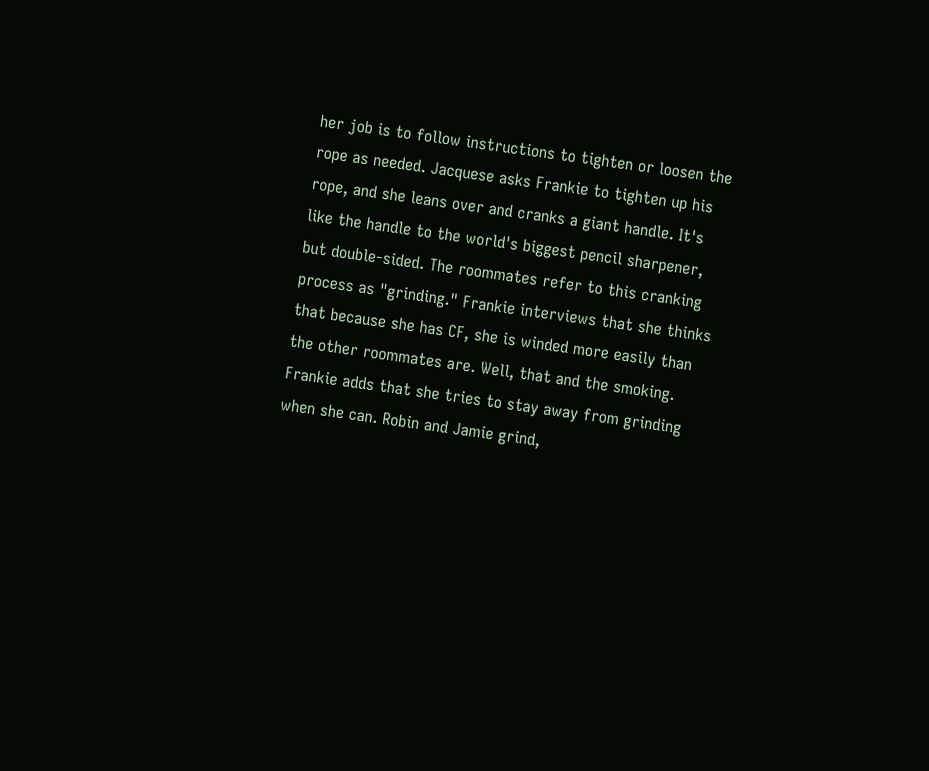her job is to follow instructions to tighten or loosen the rope as needed. Jacquese asks Frankie to tighten up his rope, and she leans over and cranks a giant handle. It's like the handle to the world's biggest pencil sharpener, but double-sided. The roommates refer to this cranking process as "grinding." Frankie interviews that she thinks that because she has CF, she is winded more easily than the other roommates are. Well, that and the smoking. Frankie adds that she tries to stay away from grinding when she can. Robin and Jamie grind,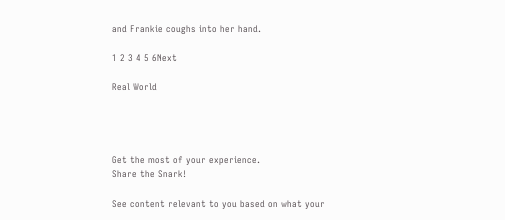and Frankie coughs into her hand.

1 2 3 4 5 6Next

Real World




Get the most of your experience.
Share the Snark!

See content relevant to you based on what your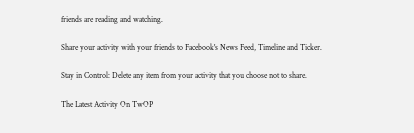friends are reading and watching.

Share your activity with your friends to Facebook's News Feed, Timeline and Ticker.

Stay in Control: Delete any item from your activity that you choose not to share.

The Latest Activity On TwOP